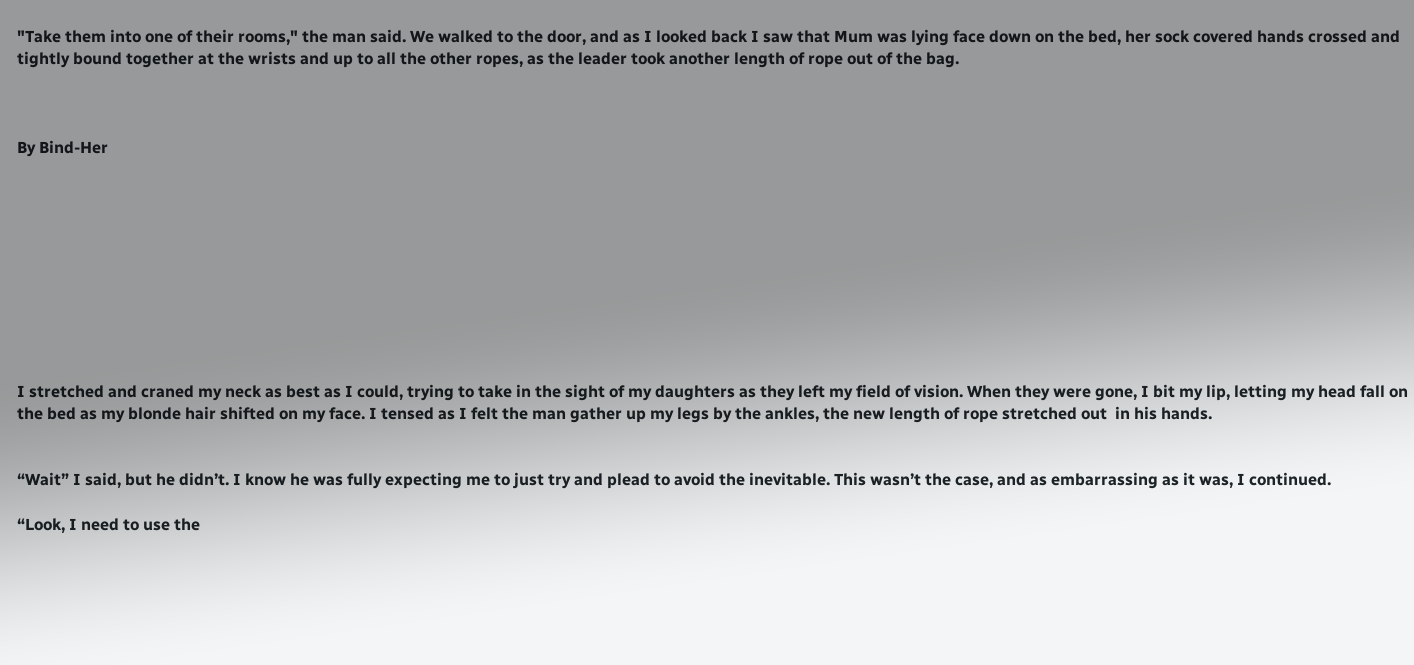"Take them into one of their rooms," the man said. We walked to the door, and as I looked back I saw that Mum was lying face down on the bed, her sock covered hands crossed and tightly bound together at the wrists and up to all the other ropes, as the leader took another length of rope out of the bag.



By Bind-Her










I stretched and craned my neck as best as I could, trying to take in the sight of my daughters as they left my field of vision. When they were gone, I bit my lip, letting my head fall on the bed as my blonde hair shifted on my face. I tensed as I felt the man gather up my legs by the ankles, the new length of rope stretched out  in his hands.


“Wait” I said, but he didn’t. I know he was fully expecting me to just try and plead to avoid the inevitable. This wasn’t the case, and as embarrassing as it was, I continued.

“Look, I need to use the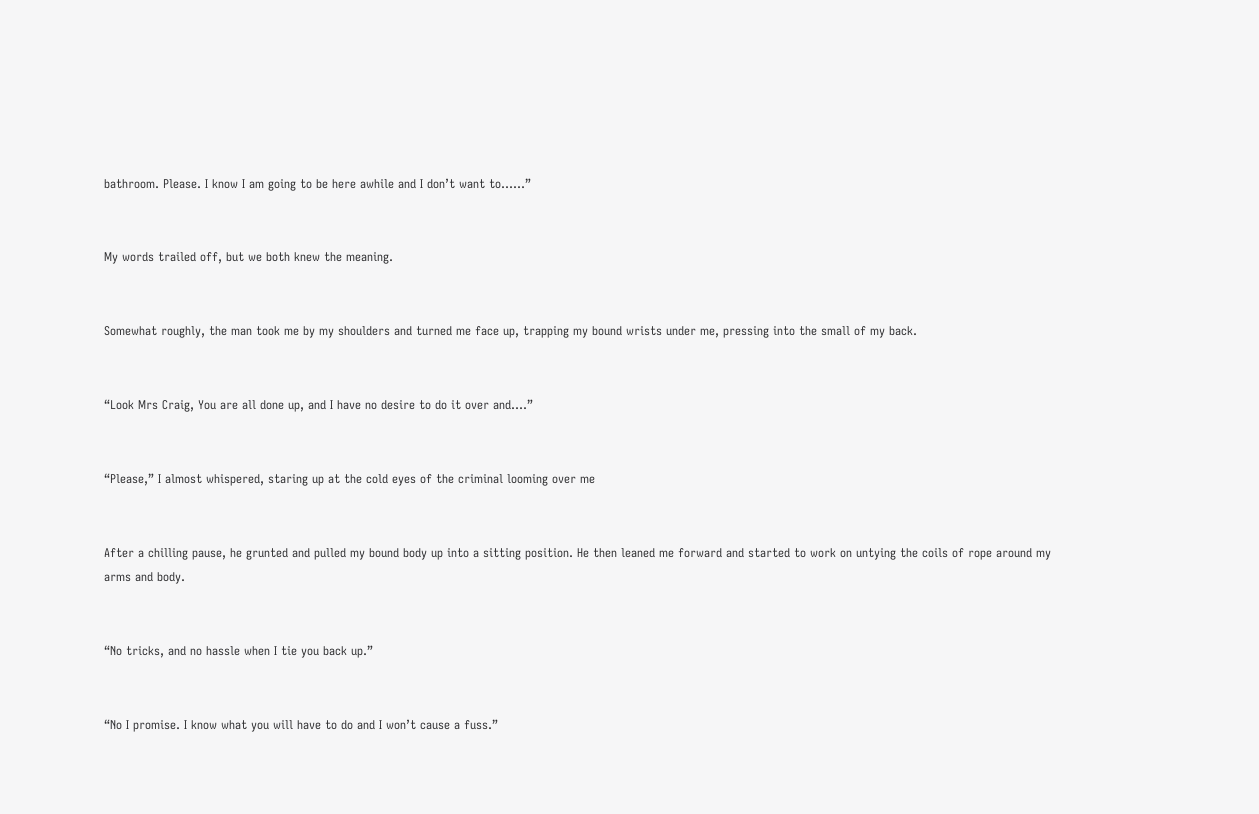bathroom. Please. I know I am going to be here awhile and I don’t want to……”


My words trailed off, but we both knew the meaning.


Somewhat roughly, the man took me by my shoulders and turned me face up, trapping my bound wrists under me, pressing into the small of my back.


“Look Mrs Craig, You are all done up, and I have no desire to do it over and….”


“Please,” I almost whispered, staring up at the cold eyes of the criminal looming over me


After a chilling pause, he grunted and pulled my bound body up into a sitting position. He then leaned me forward and started to work on untying the coils of rope around my arms and body.


“No tricks, and no hassle when I tie you back up.”


“No I promise. I know what you will have to do and I won’t cause a fuss.”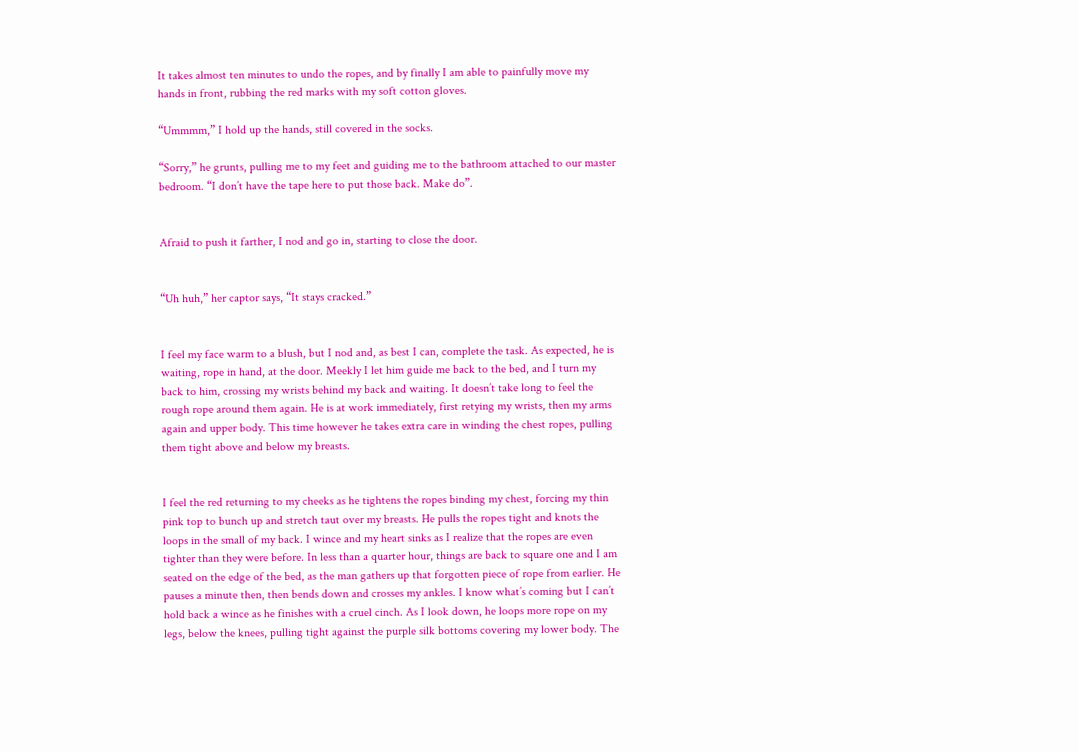It takes almost ten minutes to undo the ropes, and by finally I am able to painfully move my hands in front, rubbing the red marks with my soft cotton gloves.

“Ummmm,” I hold up the hands, still covered in the socks.

“Sorry,” he grunts, pulling me to my feet and guiding me to the bathroom attached to our master bedroom. “I don’t have the tape here to put those back. Make do”.


Afraid to push it farther, I nod and go in, starting to close the door.


“Uh huh,” her captor says, “It stays cracked.”


I feel my face warm to a blush, but I nod and, as best I can, complete the task. As expected, he is waiting, rope in hand, at the door. Meekly I let him guide me back to the bed, and I turn my back to him, crossing my wrists behind my back and waiting. It doesn’t take long to feel the rough rope around them again. He is at work immediately, first retying my wrists, then my arms again and upper body. This time however he takes extra care in winding the chest ropes, pulling them tight above and below my breasts.


I feel the red returning to my cheeks as he tightens the ropes binding my chest, forcing my thin pink top to bunch up and stretch taut over my breasts. He pulls the ropes tight and knots the loops in the small of my back. I wince and my heart sinks as I realize that the ropes are even tighter than they were before. In less than a quarter hour, things are back to square one and I am seated on the edge of the bed, as the man gathers up that forgotten piece of rope from earlier. He pauses a minute then, then bends down and crosses my ankles. I know what’s coming but I can’t hold back a wince as he finishes with a cruel cinch. As I look down, he loops more rope on my legs, below the knees, pulling tight against the purple silk bottoms covering my lower body. The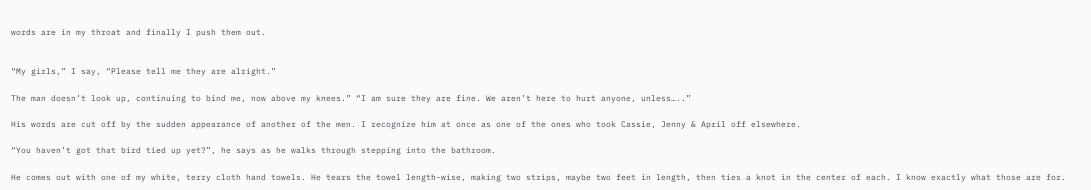words are in my throat and finally I push them out.


“My girls,” I say, “Please tell me they are alright.”

The man doesn’t look up, continuing to bind me, now above my knees.” “I am sure they are fine. We aren’t here to hurt anyone, unless…..”

His words are cut off by the sudden appearance of another of the men. I recognize him at once as one of the ones who took Cassie, Jenny & April off elsewhere.

“You haven’t got that bird tied up yet?”, he says as he walks through stepping into the bathroom.

He comes out with one of my white, terry cloth hand towels. He tears the towel length-wise, making two strips, maybe two feet in length, then ties a knot in the center of each. I know exactly what those are for.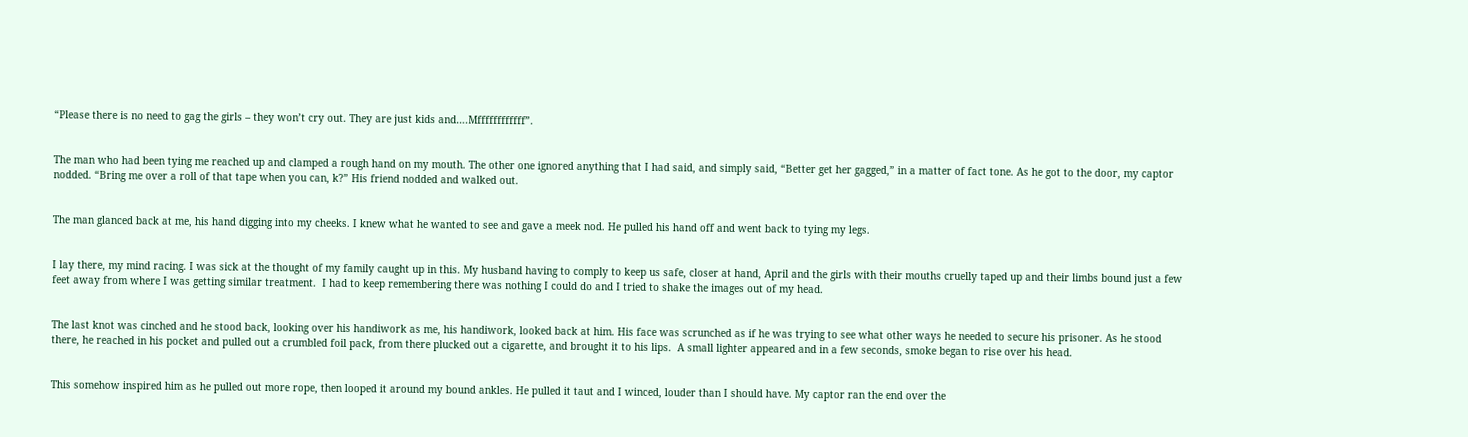“Please there is no need to gag the girls – they won’t cry out. They are just kids and….Mffffffffffff”.


The man who had been tying me reached up and clamped a rough hand on my mouth. The other one ignored anything that I had said, and simply said, “Better get her gagged,” in a matter of fact tone. As he got to the door, my captor nodded. “Bring me over a roll of that tape when you can, k?” His friend nodded and walked out.


The man glanced back at me, his hand digging into my cheeks. I knew what he wanted to see and gave a meek nod. He pulled his hand off and went back to tying my legs.


I lay there, my mind racing. I was sick at the thought of my family caught up in this. My husband having to comply to keep us safe, closer at hand, April and the girls with their mouths cruelly taped up and their limbs bound just a few feet away from where I was getting similar treatment.  I had to keep remembering there was nothing I could do and I tried to shake the images out of my head.


The last knot was cinched and he stood back, looking over his handiwork as me, his handiwork, looked back at him. His face was scrunched as if he was trying to see what other ways he needed to secure his prisoner. As he stood there, he reached in his pocket and pulled out a crumbled foil pack, from there plucked out a cigarette, and brought it to his lips.  A small lighter appeared and in a few seconds, smoke began to rise over his head.


This somehow inspired him as he pulled out more rope, then looped it around my bound ankles. He pulled it taut and I winced, louder than I should have. My captor ran the end over the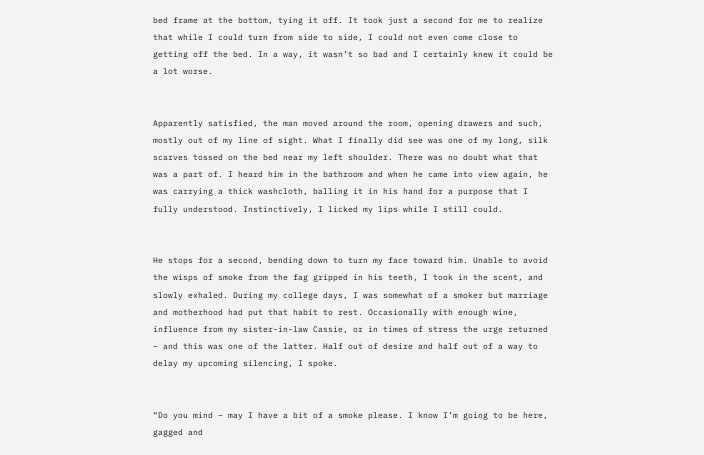bed frame at the bottom, tying it off. It took just a second for me to realize that while I could turn from side to side, I could not even come close to getting off the bed. In a way, it wasn’t so bad and I certainly knew it could be a lot worse.


Apparently satisfied, the man moved around the room, opening drawers and such, mostly out of my line of sight. What I finally did see was one of my long, silk scarves tossed on the bed near my left shoulder. There was no doubt what that was a part of. I heard him in the bathroom and when he came into view again, he was carrying a thick washcloth, balling it in his hand for a purpose that I fully understood. Instinctively, I licked my lips while I still could.


He stops for a second, bending down to turn my face toward him. Unable to avoid the wisps of smoke from the fag gripped in his teeth, I took in the scent, and slowly exhaled. During my college days, I was somewhat of a smoker but marriage and motherhood had put that habit to rest. Occasionally with enough wine, influence from my sister-in-law Cassie, or in times of stress the urge returned – and this was one of the latter. Half out of desire and half out of a way to delay my upcoming silencing, I spoke.


“Do you mind – may I have a bit of a smoke please. I know I’m going to be here, gagged and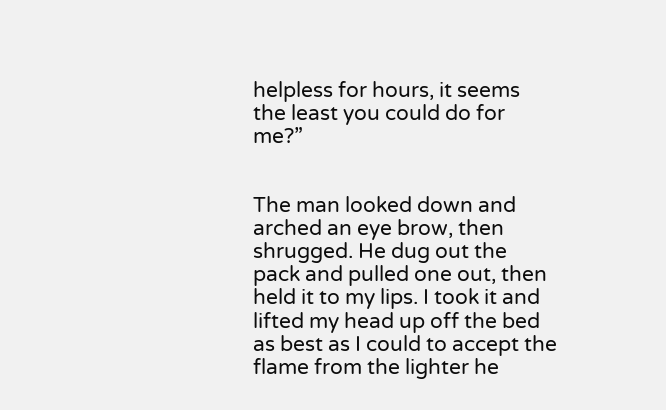helpless for hours, it seems the least you could do for me?”


The man looked down and arched an eye brow, then shrugged. He dug out the pack and pulled one out, then held it to my lips. I took it and lifted my head up off the bed as best as I could to accept the flame from the lighter he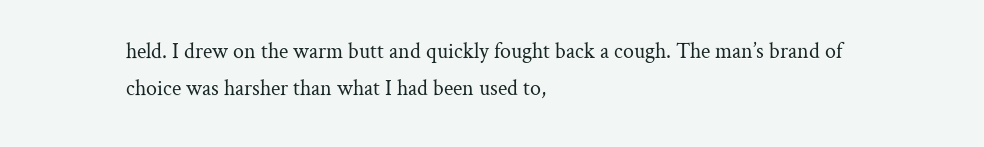held. I drew on the warm butt and quickly fought back a cough. The man’s brand of choice was harsher than what I had been used to,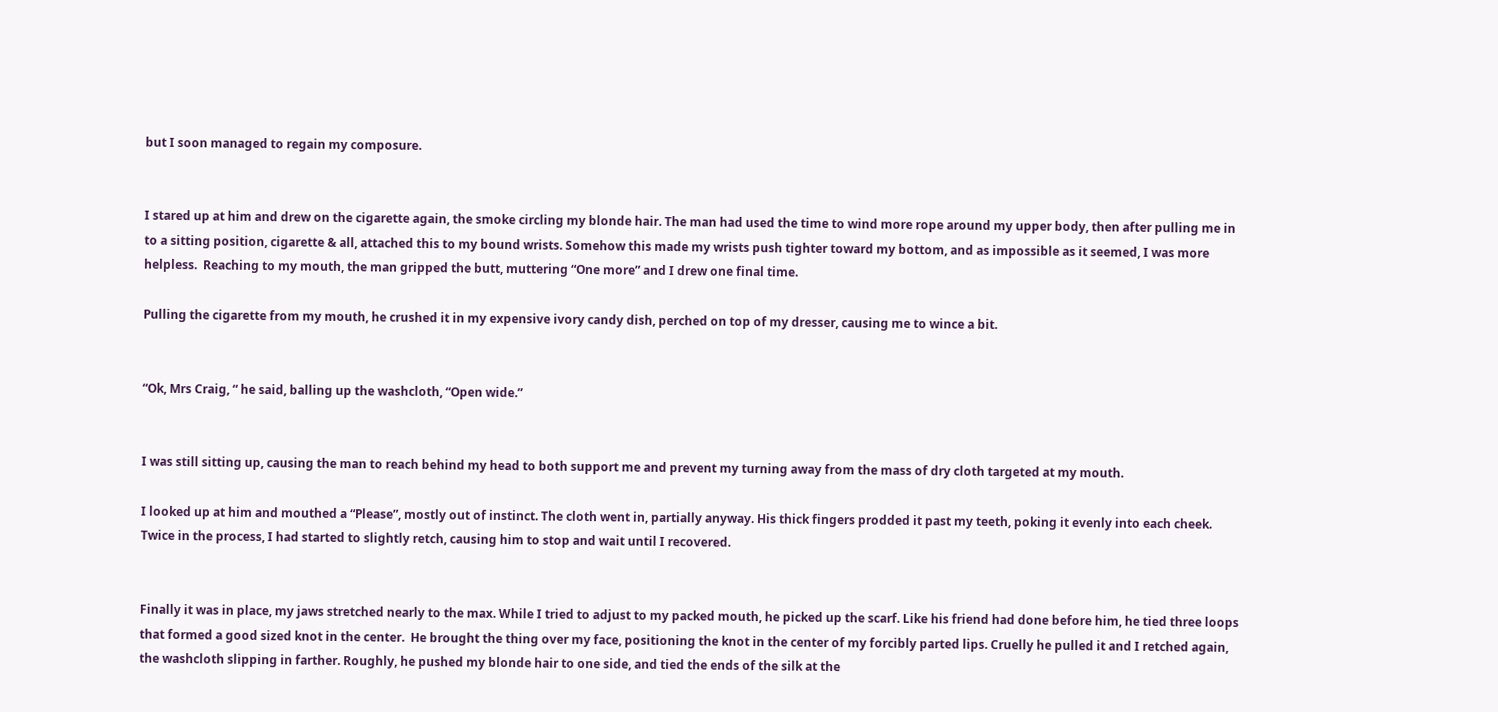but I soon managed to regain my composure.


I stared up at him and drew on the cigarette again, the smoke circling my blonde hair. The man had used the time to wind more rope around my upper body, then after pulling me in to a sitting position, cigarette & all, attached this to my bound wrists. Somehow this made my wrists push tighter toward my bottom, and as impossible as it seemed, I was more helpless.  Reaching to my mouth, the man gripped the butt, muttering “One more” and I drew one final time.

Pulling the cigarette from my mouth, he crushed it in my expensive ivory candy dish, perched on top of my dresser, causing me to wince a bit.


“Ok, Mrs Craig, “ he said, balling up the washcloth, “Open wide.”


I was still sitting up, causing the man to reach behind my head to both support me and prevent my turning away from the mass of dry cloth targeted at my mouth.

I looked up at him and mouthed a “Please”, mostly out of instinct. The cloth went in, partially anyway. His thick fingers prodded it past my teeth, poking it evenly into each cheek. Twice in the process, I had started to slightly retch, causing him to stop and wait until I recovered.


Finally it was in place, my jaws stretched nearly to the max. While I tried to adjust to my packed mouth, he picked up the scarf. Like his friend had done before him, he tied three loops that formed a good sized knot in the center.  He brought the thing over my face, positioning the knot in the center of my forcibly parted lips. Cruelly he pulled it and I retched again, the washcloth slipping in farther. Roughly, he pushed my blonde hair to one side, and tied the ends of the silk at the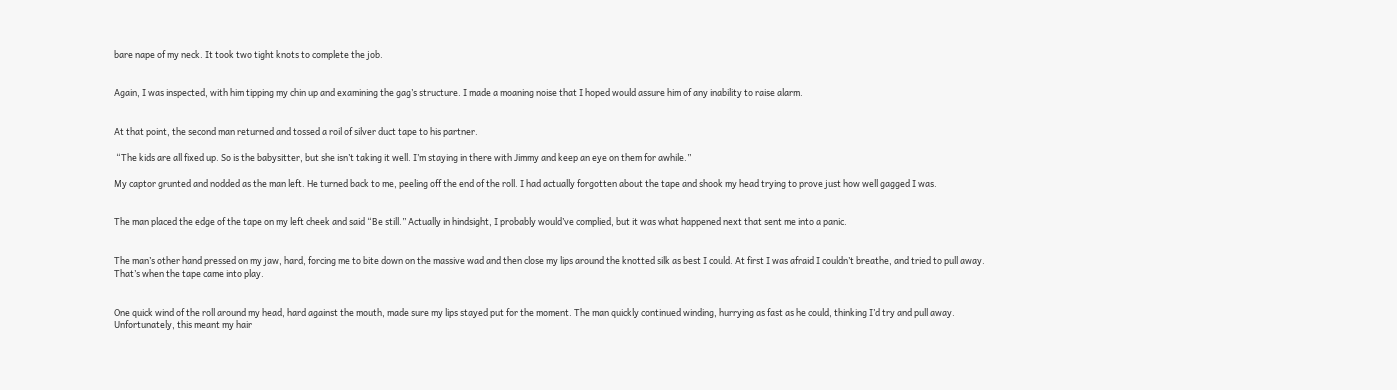bare nape of my neck. It took two tight knots to complete the job.


Again, I was inspected, with him tipping my chin up and examining the gag’s structure. I made a moaning noise that I hoped would assure him of any inability to raise alarm.


At that point, the second man returned and tossed a roil of silver duct tape to his partner.

 “The kids are all fixed up. So is the babysitter, but she isn’t taking it well. I’m staying in there with Jimmy and keep an eye on them for awhile.”

My captor grunted and nodded as the man left. He turned back to me, peeling off the end of the roll. I had actually forgotten about the tape and shook my head trying to prove just how well gagged I was.


The man placed the edge of the tape on my left cheek and said “Be still.” Actually in hindsight, I probably would’ve complied, but it was what happened next that sent me into a panic.


The man’s other hand pressed on my jaw, hard, forcing me to bite down on the massive wad and then close my lips around the knotted silk as best I could. At first I was afraid I couldn’t breathe, and tried to pull away. That’s when the tape came into play.


One quick wind of the roll around my head, hard against the mouth, made sure my lips stayed put for the moment. The man quickly continued winding, hurrying as fast as he could, thinking I’d try and pull away. Unfortunately, this meant my hair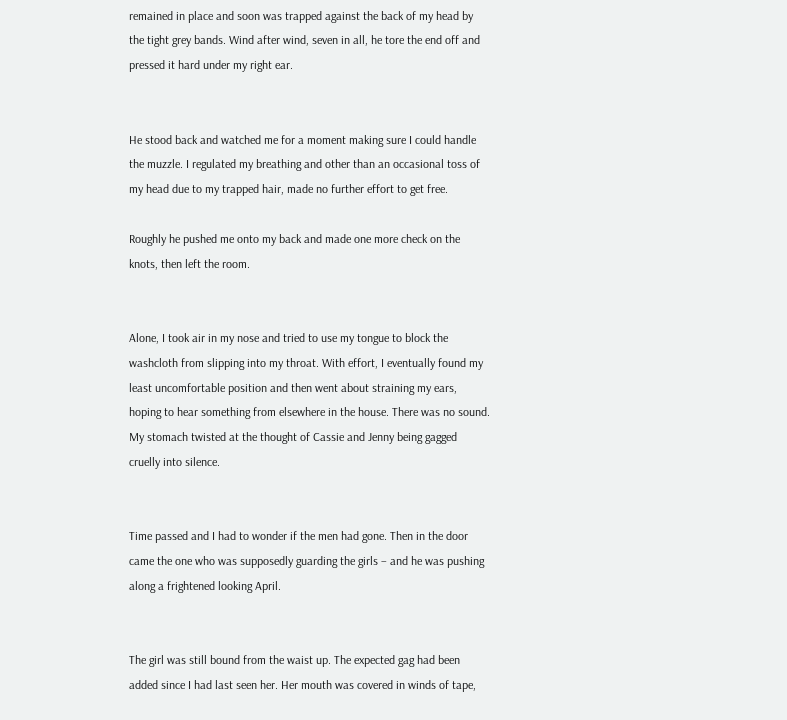remained in place and soon was trapped against the back of my head by the tight grey bands. Wind after wind, seven in all, he tore the end off and pressed it hard under my right ear.


He stood back and watched me for a moment making sure I could handle the muzzle. I regulated my breathing and other than an occasional toss of my head due to my trapped hair, made no further effort to get free.

Roughly he pushed me onto my back and made one more check on the knots, then left the room.


Alone, I took air in my nose and tried to use my tongue to block the washcloth from slipping into my throat. With effort, I eventually found my least uncomfortable position and then went about straining my ears, hoping to hear something from elsewhere in the house. There was no sound. My stomach twisted at the thought of Cassie and Jenny being gagged cruelly into silence.


Time passed and I had to wonder if the men had gone. Then in the door came the one who was supposedly guarding the girls – and he was pushing along a frightened looking April.


The girl was still bound from the waist up. The expected gag had been added since I had last seen her. Her mouth was covered in winds of tape,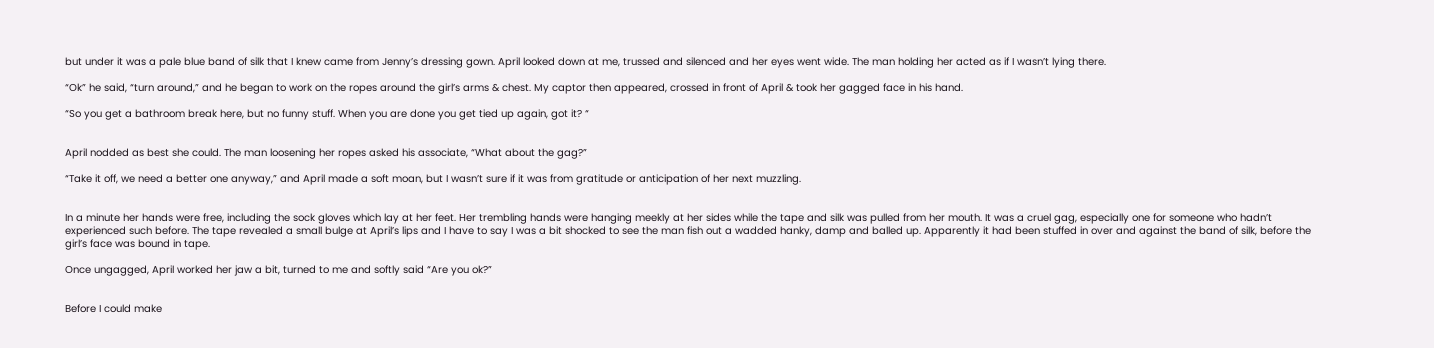but under it was a pale blue band of silk that I knew came from Jenny’s dressing gown. April looked down at me, trussed and silenced and her eyes went wide. The man holding her acted as if I wasn’t lying there.

“Ok” he said, “turn around,” and he began to work on the ropes around the girl’s arms & chest. My captor then appeared, crossed in front of April & took her gagged face in his hand.

“So you get a bathroom break here, but no funny stuff. When you are done you get tied up again, got it? “


April nodded as best she could. The man loosening her ropes asked his associate, “What about the gag?”

“Take it off, we need a better one anyway,” and April made a soft moan, but I wasn’t sure if it was from gratitude or anticipation of her next muzzling.


In a minute her hands were free, including the sock gloves which lay at her feet. Her trembling hands were hanging meekly at her sides while the tape and silk was pulled from her mouth. It was a cruel gag, especially one for someone who hadn’t experienced such before. The tape revealed a small bulge at April’s lips and I have to say I was a bit shocked to see the man fish out a wadded hanky, damp and balled up. Apparently it had been stuffed in over and against the band of silk, before the girl’s face was bound in tape.

Once ungagged, April worked her jaw a bit, turned to me and softly said “Are you ok?”


Before I could make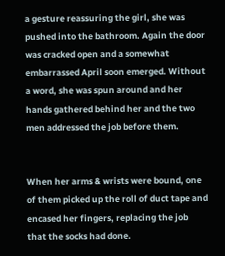a gesture reassuring the girl, she was pushed into the bathroom. Again the door was cracked open and a somewhat embarrassed April soon emerged. Without a word, she was spun around and her hands gathered behind her and the two men addressed the job before them.


When her arms & wrists were bound, one of them picked up the roll of duct tape and encased her fingers, replacing the job that the socks had done.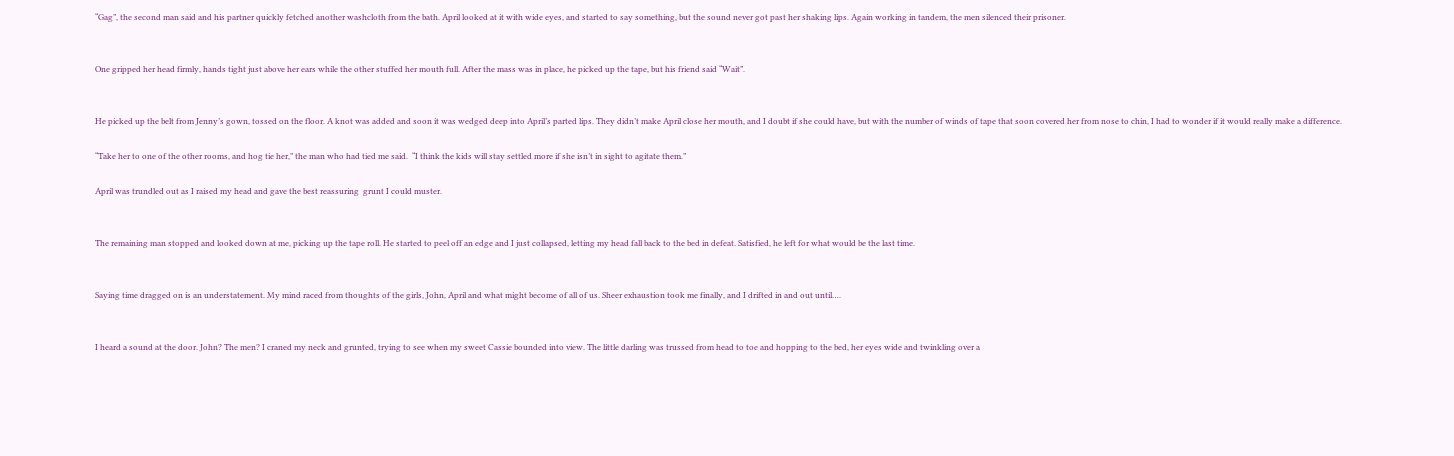“Gag”, the second man said and his partner quickly fetched another washcloth from the bath. April looked at it with wide eyes, and started to say something, but the sound never got past her shaking lips. Again working in tandem, the men silenced their prisoner.


One gripped her head firmly, hands tight just above her ears while the other stuffed her mouth full. After the mass was in place, he picked up the tape, but his friend said “Wait”.


He picked up the belt from Jenny’s gown, tossed on the floor. A knot was added and soon it was wedged deep into April’s parted lips. They didn’t make April close her mouth, and I doubt if she could have, but with the number of winds of tape that soon covered her from nose to chin, I had to wonder if it would really make a difference.

“Take her to one of the other rooms, and hog tie her,” the man who had tied me said.  “I think the kids will stay settled more if she isn’t in sight to agitate them.”

April was trundled out as I raised my head and gave the best reassuring  grunt I could muster.


The remaining man stopped and looked down at me, picking up the tape roll. He started to peel off an edge and I just collapsed, letting my head fall back to the bed in defeat. Satisfied, he left for what would be the last time.


Saying time dragged on is an understatement. My mind raced from thoughts of the girls, John, April and what might become of all of us. Sheer exhaustion took me finally, and I drifted in and out until….


I heard a sound at the door. John? The men? I craned my neck and grunted, trying to see when my sweet Cassie bounded into view. The little darling was trussed from head to toe and hopping to the bed, her eyes wide and twinkling over a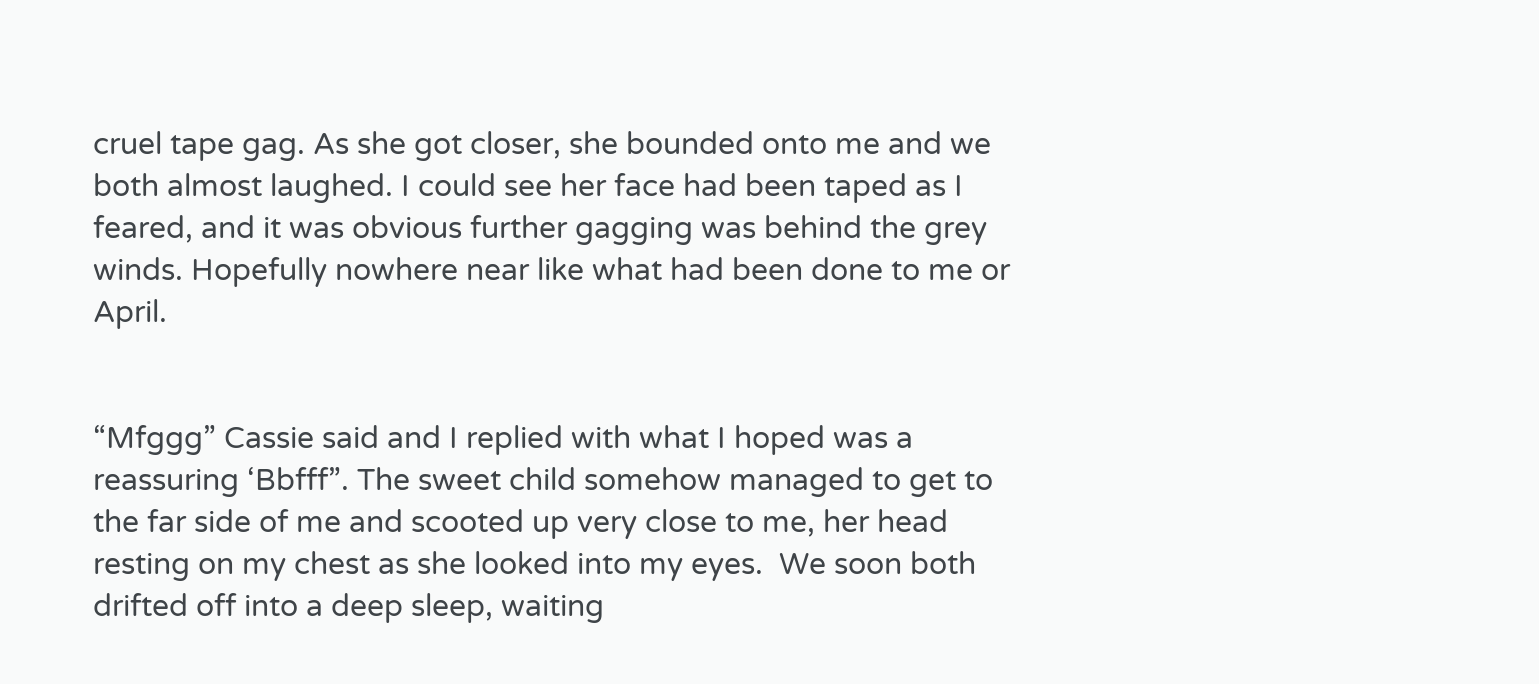cruel tape gag. As she got closer, she bounded onto me and we both almost laughed. I could see her face had been taped as I feared, and it was obvious further gagging was behind the grey winds. Hopefully nowhere near like what had been done to me or April.


“Mfggg” Cassie said and I replied with what I hoped was a reassuring ‘Bbfff”. The sweet child somehow managed to get to the far side of me and scooted up very close to me, her head resting on my chest as she looked into my eyes.  We soon both drifted off into a deep sleep, waiting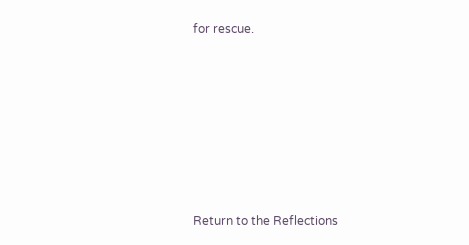for rescue.







Return to the Reflections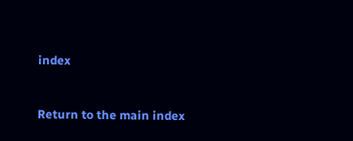index


Return to the main index